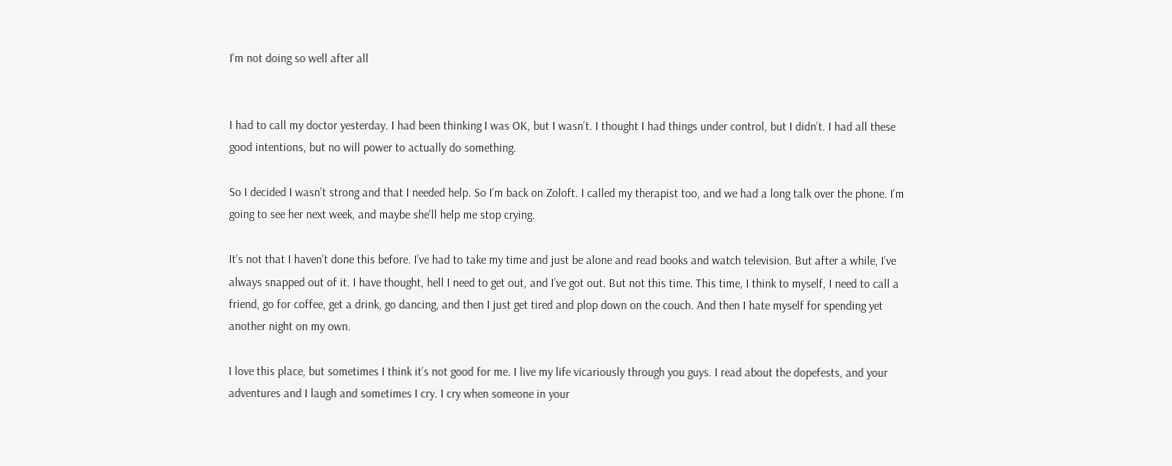I'm not doing so well after all


I had to call my doctor yesterday. I had been thinking I was OK, but I wasn’t. I thought I had things under control, but I didn’t. I had all these good intentions, but no will power to actually do something.

So I decided I wasn’t strong and that I needed help. So I’m back on Zoloft. I called my therapist too, and we had a long talk over the phone. I’m going to see her next week, and maybe she’ll help me stop crying.

It’s not that I haven’t done this before. I’ve had to take my time and just be alone and read books and watch television. But after a while, I’ve always snapped out of it. I have thought, hell I need to get out, and I’ve got out. But not this time. This time, I think to myself, I need to call a friend, go for coffee, get a drink, go dancing, and then I just get tired and plop down on the couch. And then I hate myself for spending yet another night on my own.

I love this place, but sometimes I think it’s not good for me. I live my life vicariously through you guys. I read about the dopefests, and your adventures and I laugh and sometimes I cry. I cry when someone in your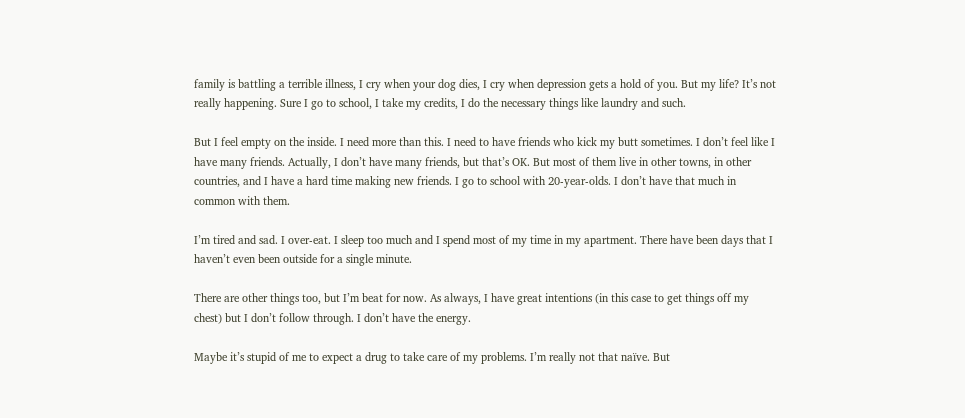family is battling a terrible illness, I cry when your dog dies, I cry when depression gets a hold of you. But my life? It’s not really happening. Sure I go to school, I take my credits, I do the necessary things like laundry and such.

But I feel empty on the inside. I need more than this. I need to have friends who kick my butt sometimes. I don’t feel like I have many friends. Actually, I don’t have many friends, but that’s OK. But most of them live in other towns, in other countries, and I have a hard time making new friends. I go to school with 20-year-olds. I don’t have that much in common with them.

I’m tired and sad. I over-eat. I sleep too much and I spend most of my time in my apartment. There have been days that I haven’t even been outside for a single minute.

There are other things too, but I’m beat for now. As always, I have great intentions (in this case to get things off my chest) but I don’t follow through. I don’t have the energy.

Maybe it’s stupid of me to expect a drug to take care of my problems. I’m really not that naïve. But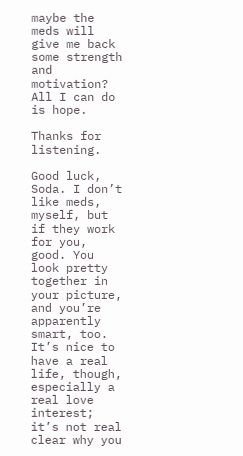maybe the meds will give me back some strength and motivation? All I can do is hope.

Thanks for listening.

Good luck, Soda. I don’t like meds, myself, but if they work for you, good. You look pretty together in your picture, and you’re apparently smart, too. It’s nice to have a real life, though, especially a real love interest; it’s not real clear why you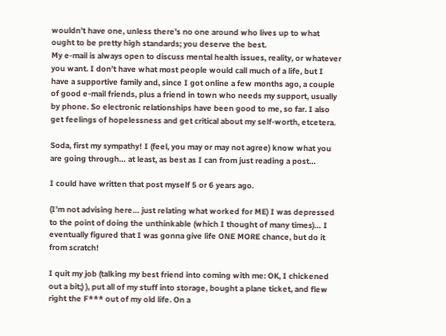wouldn’t have one, unless there’s no one around who lives up to what ought to be pretty high standards; you deserve the best.
My e-mail is always open to discuss mental health issues, reality, or whatever you want. I don’t have what most people would call much of a life, but I have a supportive family and, since I got online a few months ago, a couple of good e-mail friends, plus a friend in town who needs my support, usually by phone. So electronic relationships have been good to me, so far. I also get feelings of hopelessness and get critical about my self-worth, etcetera.

Soda, first my sympathy! I (feel, you may or may not agree) know what you are going through… at least, as best as I can from just reading a post…

I could have written that post myself 5 or 6 years ago.

(I’m not advising here… just relating what worked for ME) I was depressed to the point of doing the unthinkable (which I thought of many times)… I eventually figured that I was gonna give life ONE MORE chance, but do it from scratch!

I quit my job (talking my best friend into coming with me: OK, I chickened out a bit;) ), put all of my stuff into storage, bought a plane ticket, and flew right the F*** out of my old life. On a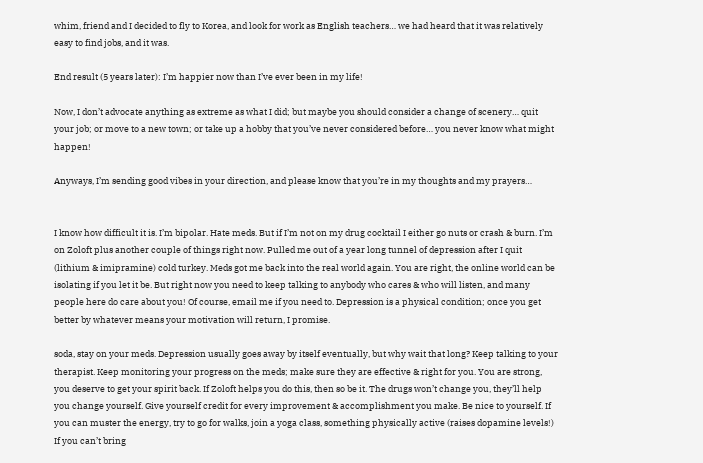whim, friend and I decided to fly to Korea, and look for work as English teachers… we had heard that it was relatively easy to find jobs, and it was.

End result (5 years later): I’m happier now than I’ve ever been in my life!

Now, I don’t advocate anything as extreme as what I did; but maybe you should consider a change of scenery… quit your job; or move to a new town; or take up a hobby that you’ve never considered before… you never know what might happen!

Anyways, I’m sending good vibes in your direction, and please know that you’re in my thoughts and my prayers…


I know how difficult it is. I’m bipolar. Hate meds. But if I’m not on my drug cocktail I either go nuts or crash & burn. I’m on Zoloft plus another couple of things right now. Pulled me out of a year long tunnel of depression after I quit (lithium & imipramine) cold turkey. Meds got me back into the real world again. You are right, the online world can be isolating if you let it be. But right now you need to keep talking to anybody who cares & who will listen, and many people here do care about you! Of course, email me if you need to. Depression is a physical condition; once you get better by whatever means your motivation will return, I promise.

soda, stay on your meds. Depression usually goes away by itself eventually, but why wait that long? Keep talking to your therapist. Keep monitoring your progress on the meds; make sure they are effective & right for you. You are strong, you deserve to get your spirit back. If Zoloft helps you do this, then so be it. The drugs won’t change you, they’ll help you change yourself. Give yourself credit for every improvement & accomplishment you make. Be nice to yourself. If you can muster the energy, try to go for walks, join a yoga class, something physically active (raises dopamine levels!) If you can’t bring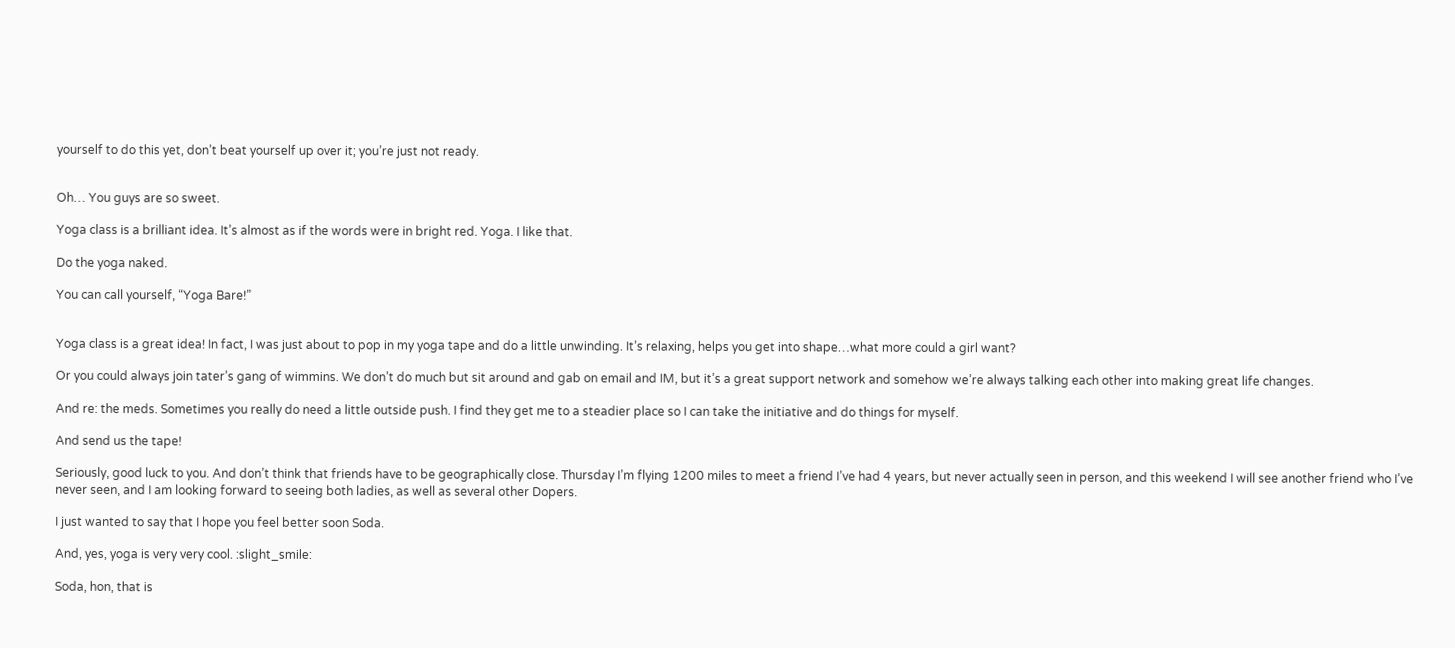yourself to do this yet, don’t beat yourself up over it; you’re just not ready.


Oh… You guys are so sweet.

Yoga class is a brilliant idea. It’s almost as if the words were in bright red. Yoga. I like that.

Do the yoga naked.

You can call yourself, “Yoga Bare!”


Yoga class is a great idea! In fact, I was just about to pop in my yoga tape and do a little unwinding. It’s relaxing, helps you get into shape…what more could a girl want?

Or you could always join tater’s gang of wimmins. We don’t do much but sit around and gab on email and IM, but it’s a great support network and somehow we’re always talking each other into making great life changes.

And re: the meds. Sometimes you really do need a little outside push. I find they get me to a steadier place so I can take the initiative and do things for myself.

And send us the tape!

Seriously, good luck to you. And don’t think that friends have to be geographically close. Thursday I’m flying 1200 miles to meet a friend I’ve had 4 years, but never actually seen in person, and this weekend I will see another friend who I’ve never seen, and I am looking forward to seeing both ladies, as well as several other Dopers.

I just wanted to say that I hope you feel better soon Soda.

And, yes, yoga is very very cool. :slight_smile:

Soda, hon, that is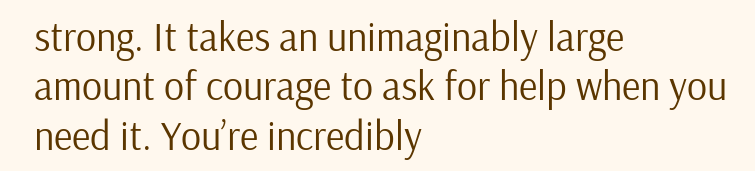strong. It takes an unimaginably large amount of courage to ask for help when you need it. You’re incredibly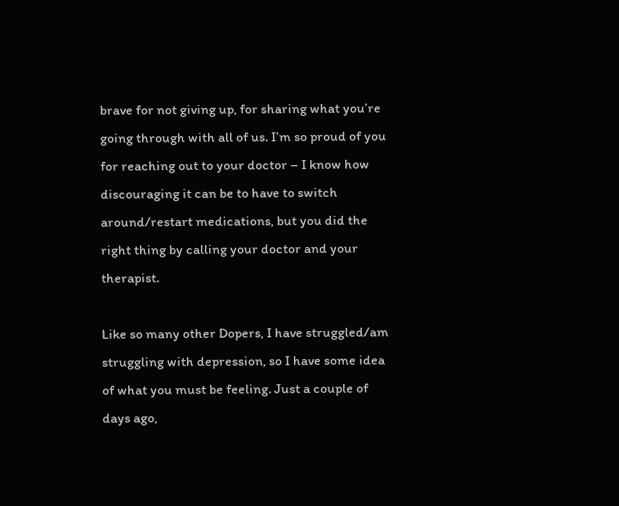brave for not giving up, for sharing what you’re going through with all of us. I’m so proud of you for reaching out to your doctor – I know how discouraging it can be to have to switch around/restart medications, but you did the right thing by calling your doctor and your therapist.

Like so many other Dopers, I have struggled/am struggling with depression, so I have some idea of what you must be feeling. Just a couple of days ago,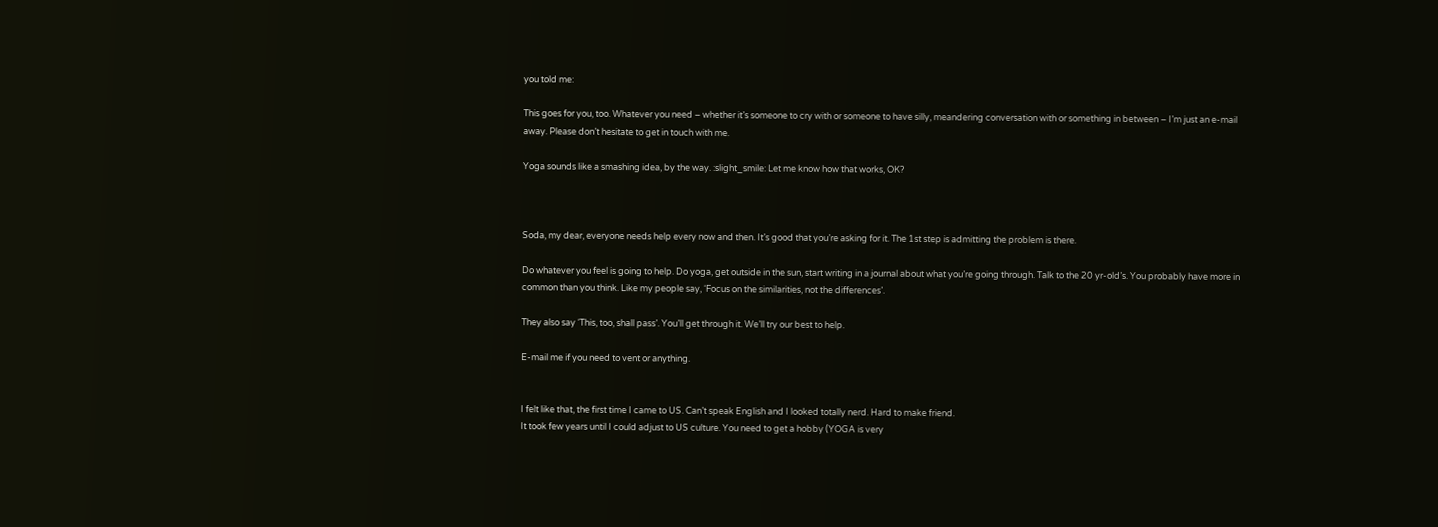you told me:

This goes for you, too. Whatever you need – whether it’s someone to cry with or someone to have silly, meandering conversation with or something in between – I’m just an e-mail away. Please don’t hesitate to get in touch with me.

Yoga sounds like a smashing idea, by the way. :slight_smile: Let me know how that works, OK?



Soda, my dear, everyone needs help every now and then. It’s good that you’re asking for it. The 1st step is admitting the problem is there.

Do whatever you feel is going to help. Do yoga, get outside in the sun, start writing in a journal about what you’re going through. Talk to the 20 yr-old’s. You probably have more in common than you think. Like my people say, ‘Focus on the similarities, not the differences’.

They also say ‘This, too, shall pass’. You’ll get through it. We’ll try our best to help.

E-mail me if you need to vent or anything.


I felt like that, the first time I came to US. Can’t speak English and I looked totally nerd. Hard to make friend.
It took few years until I could adjust to US culture. You need to get a hobby (YOGA is very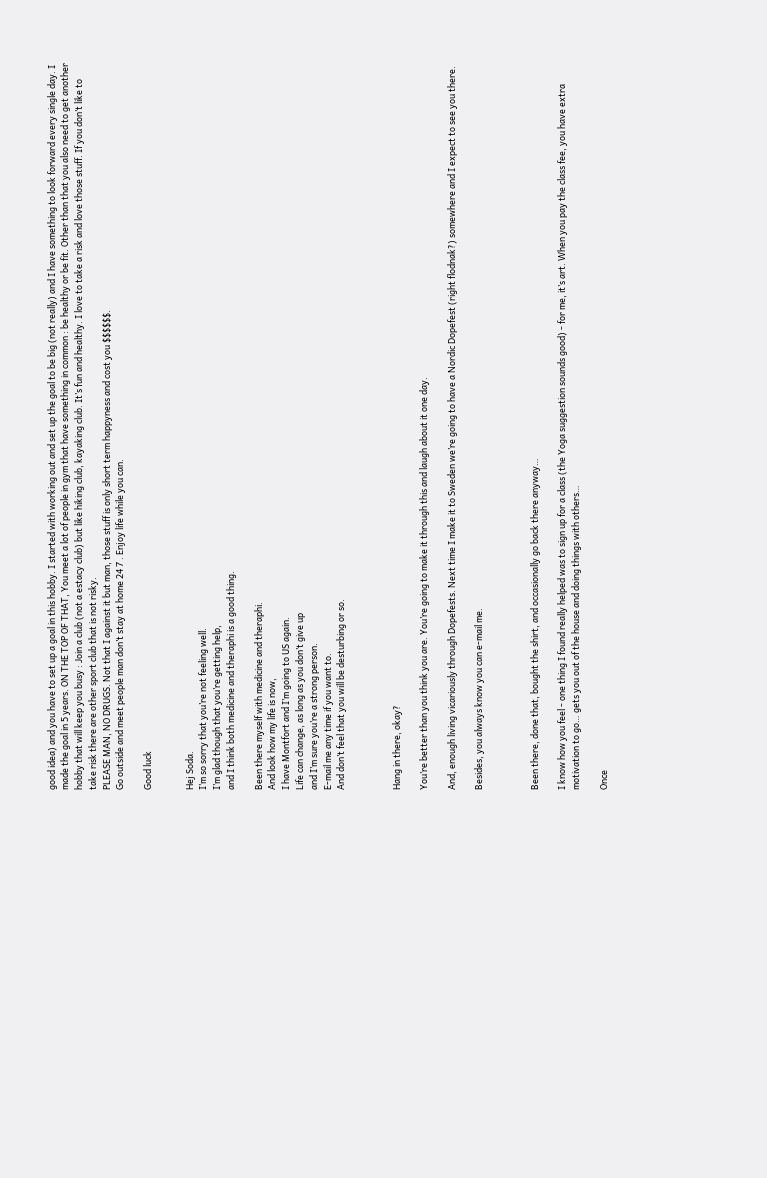good idea) and you have to set up a goal in this hobby. I started with working out and set up the goal to be big (not really) and I have something to look forward every single day. I made the goal in 5 years. ON THE TOP OF THAT, You meet a lot of people in gym that have something in common : be healthy or be fit. Other than that you also need to get another hobby that will keep you busy : Join a club (not a estacy club) but like hiking club, kayaking club. It’s fun and healthy. I love to take a risk and love those stuff. If you don’t like to take risk there are other sport club that is not risky.
PLEASE MAN, NO DRUGS. Not that I against it but man, those stuff is only short term happyness and cost you $$$$$$.
Go outside and meet people man don’t stay at home 24 7 . Enjoy life while you can.

Good luck


Hej Soda.
I’m so sorry that you’re not feeling well.
I’m glad though that you’re getting help,
and I think both medicine and theraphi is a good thing.

Been there myself with medicine and theraphi.
And look how my life is now,
I have Montfort and I’m going to US again.
Life can change, as long as you don’t give up
and I’m sure you’re a strong person.
E-mail me any time if you want to.
And don’t feel that you will be desturbing or so.



Hang in there, okay?

You’re better than you think you are. You’re going to make it through this and laugh about it one day.

And, enough living vicariously through Dopefests. Next time I make it to Sweden we’re going to have a Nordic Dopefest (right flodnak?) somewhere and I expect to see you there.

Besides, you always know you can e-mail me.



Been there, done that, bought the shirt, and occasionally go back there anyway…

I know how you feel - one thing I found really helped was to sign up for a class (the Yoga suggestion sounds good) - for me, it’s art. When you pay the class fee, you have extra motivation to go… gets you out of the house and doing things with others…

Once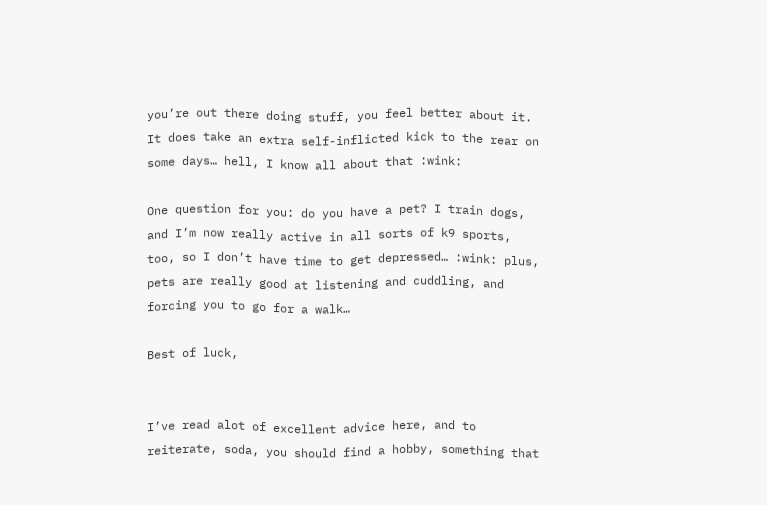you’re out there doing stuff, you feel better about it. It does take an extra self-inflicted kick to the rear on some days… hell, I know all about that :wink:

One question for you: do you have a pet? I train dogs, and I’m now really active in all sorts of k9 sports, too, so I don’t have time to get depressed… :wink: plus, pets are really good at listening and cuddling, and forcing you to go for a walk…

Best of luck,


I’ve read alot of excellent advice here, and to reiterate, soda, you should find a hobby, something that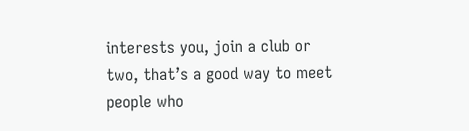interests you, join a club or two, that’s a good way to meet people who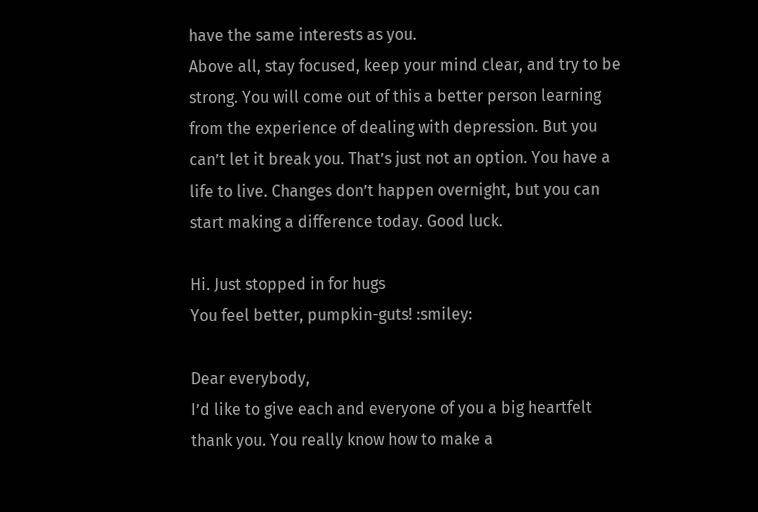have the same interests as you.
Above all, stay focused, keep your mind clear, and try to be strong. You will come out of this a better person learning from the experience of dealing with depression. But you can’t let it break you. That’s just not an option. You have a life to live. Changes don’t happen overnight, but you can start making a difference today. Good luck.

Hi. Just stopped in for hugs
You feel better, pumpkin-guts! :smiley:

Dear everybody,
I’d like to give each and everyone of you a big heartfelt thank you. You really know how to make a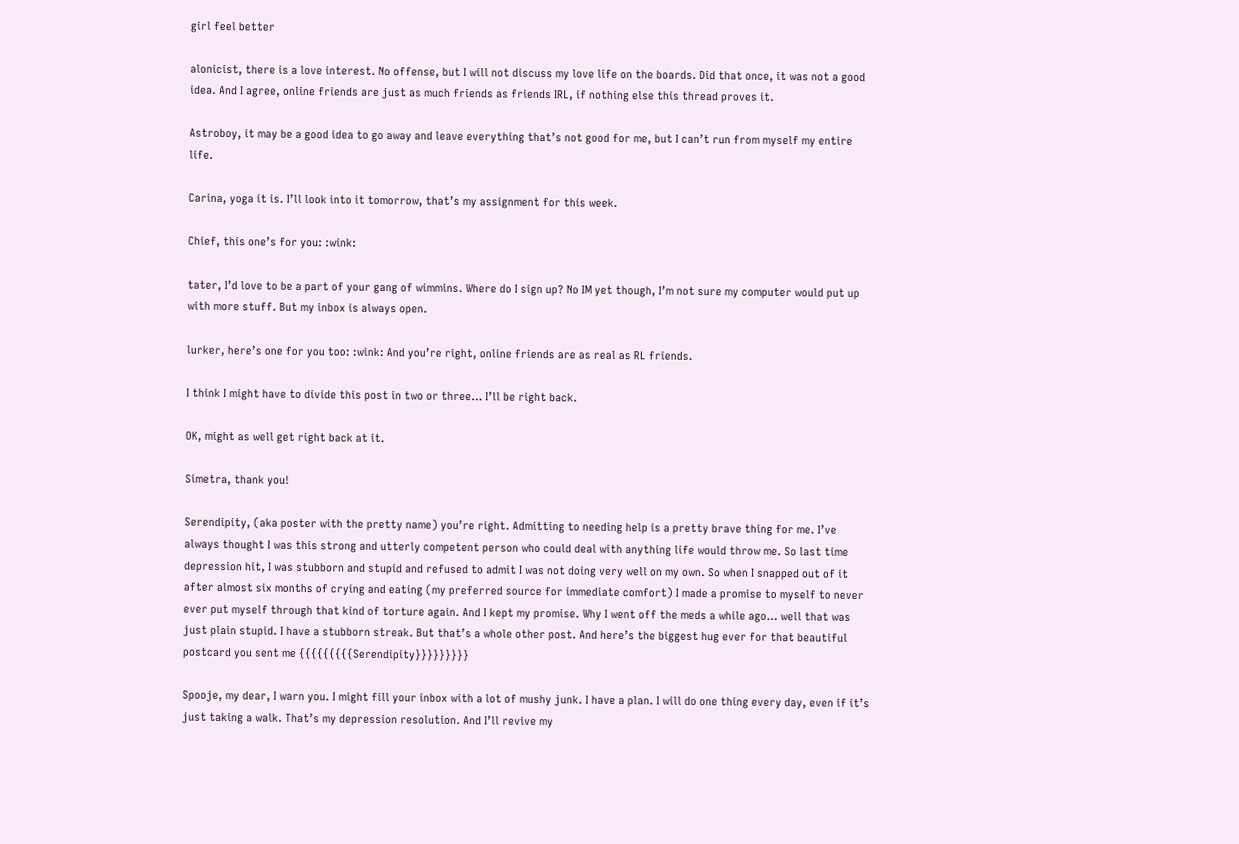girl feel better

alonicist, there is a love interest. No offense, but I will not discuss my love life on the boards. Did that once, it was not a good idea. And I agree, online friends are just as much friends as friends IRL, if nothing else this thread proves it.

Astroboy, it may be a good idea to go away and leave everything that’s not good for me, but I can’t run from myself my entire life.

Carina, yoga it is. I’ll look into it tomorrow, that’s my assignment for this week.

Chief, this one’s for you: :wink:

tater, I’d love to be a part of your gang of wimmins. Where do I sign up? No IM yet though, I’m not sure my computer would put up with more stuff. But my inbox is always open.

lurker, here’s one for you too: :wink: And you’re right, online friends are as real as RL friends.

I think I might have to divide this post in two or three… I’ll be right back.

OK, might as well get right back at it.

Simetra, thank you!

Serendipity, (aka poster with the pretty name) you’re right. Admitting to needing help is a pretty brave thing for me. I’ve always thought I was this strong and utterly competent person who could deal with anything life would throw me. So last time depression hit, I was stubborn and stupid and refused to admit I was not doing very well on my own. So when I snapped out of it after almost six months of crying and eating (my preferred source for immediate comfort) I made a promise to myself to never ever put myself through that kind of torture again. And I kept my promise. Why I went off the meds a while ago… well that was just plain stupid. I have a stubborn streak. But that’s a whole other post. And here’s the biggest hug ever for that beautiful postcard you sent me {{{{{{{{{Serendipity}}}}}}}}}

Spooje, my dear, I warn you. I might fill your inbox with a lot of mushy junk. I have a plan. I will do one thing every day, even if it’s just taking a walk. That’s my depression resolution. And I’ll revive my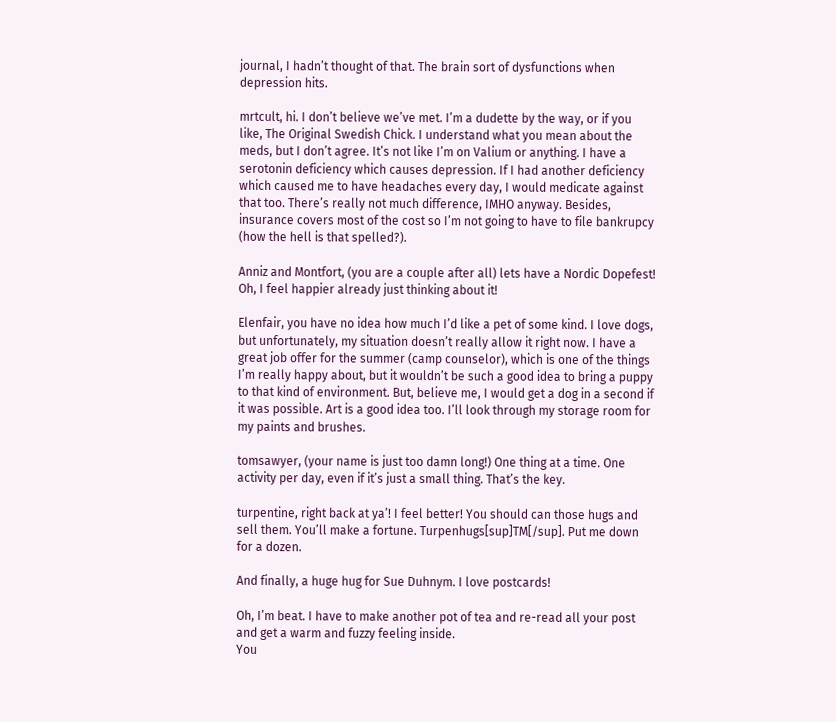journal, I hadn’t thought of that. The brain sort of dysfunctions when depression hits.

mrtcult, hi. I don’t believe we’ve met. I’m a dudette by the way, or if you like, The Original Swedish Chick. I understand what you mean about the meds, but I don’t agree. It’s not like I’m on Valium or anything. I have a serotonin deficiency which causes depression. If I had another deficiency which caused me to have headaches every day, I would medicate against that too. There’s really not much difference, IMHO anyway. Besides, insurance covers most of the cost so I’m not going to have to file bankrupcy (how the hell is that spelled?).

Anniz and Montfort, (you are a couple after all) lets have a Nordic Dopefest! Oh, I feel happier already just thinking about it!

Elenfair, you have no idea how much I’d like a pet of some kind. I love dogs, but unfortunately, my situation doesn’t really allow it right now. I have a great job offer for the summer (camp counselor), which is one of the things I’m really happy about, but it wouldn’t be such a good idea to bring a puppy to that kind of environment. But, believe me, I would get a dog in a second if it was possible. Art is a good idea too. I’ll look through my storage room for my paints and brushes.

tomsawyer, (your name is just too damn long!) One thing at a time. One activity per day, even if it’s just a small thing. That’s the key.

turpentine, right back at ya’! I feel better! You should can those hugs and sell them. You’ll make a fortune. Turpenhugs[sup]TM[/sup]. Put me down for a dozen.

And finally, a huge hug for Sue Duhnym. I love postcards!

Oh, I’m beat. I have to make another pot of tea and re-read all your post and get a warm and fuzzy feeling inside.
You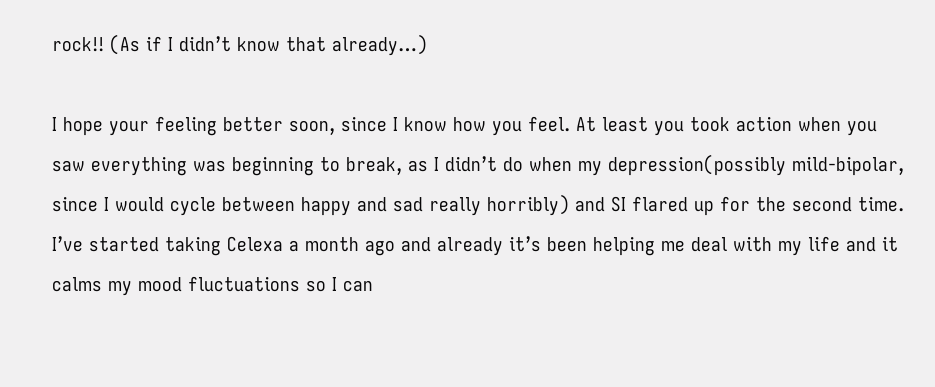rock!! (As if I didn’t know that already…)

I hope your feeling better soon, since I know how you feel. At least you took action when you saw everything was beginning to break, as I didn’t do when my depression(possibly mild-bipolar, since I would cycle between happy and sad really horribly) and SI flared up for the second time.
I’ve started taking Celexa a month ago and already it’s been helping me deal with my life and it calms my mood fluctuations so I can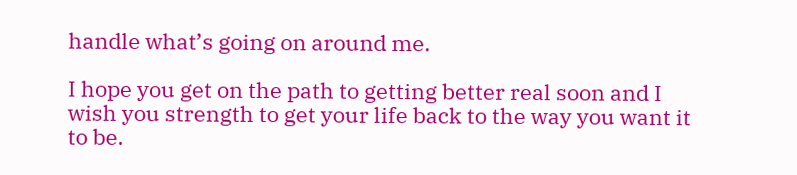handle what’s going on around me.

I hope you get on the path to getting better real soon and I wish you strength to get your life back to the way you want it to be.